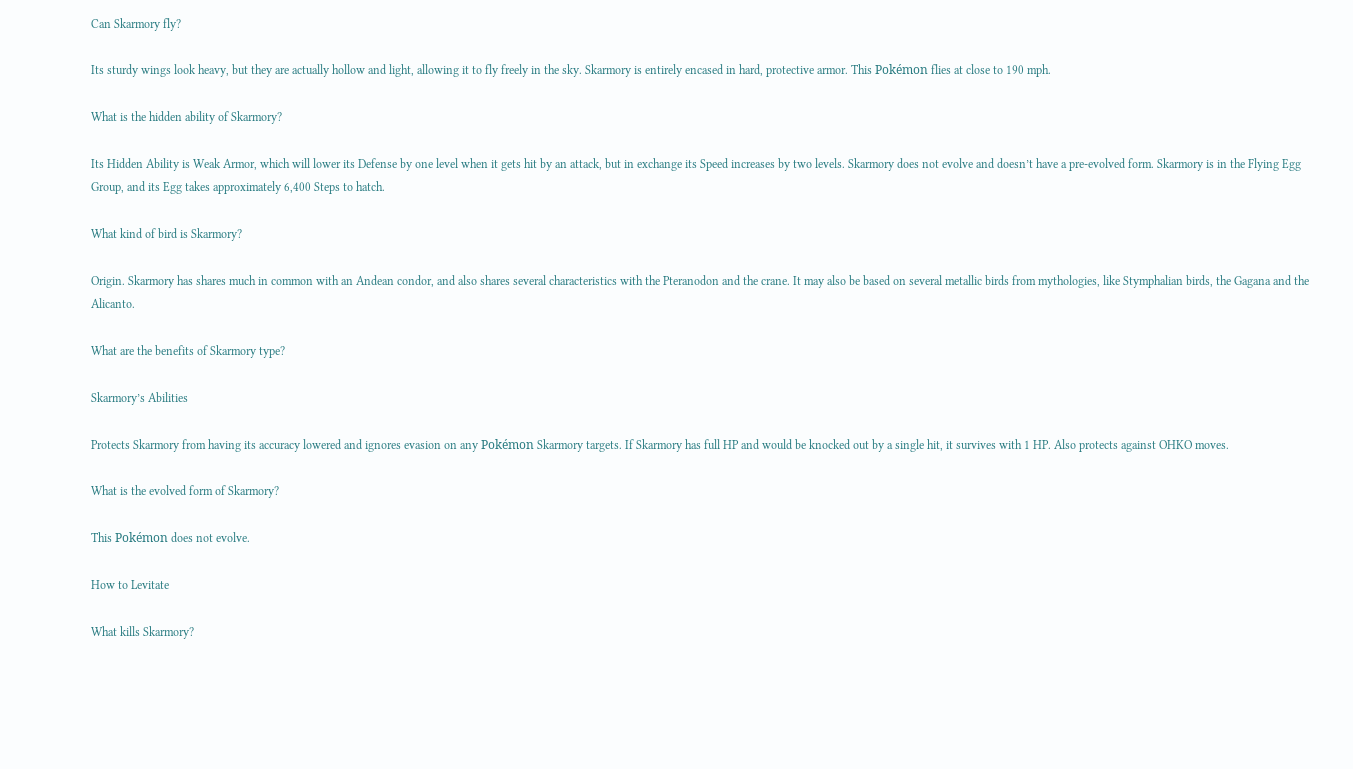Can Skarmory fly?

Its sturdy wings look heavy, but they are actually hollow and light, allowing it to fly freely in the sky. Skarmory is entirely encased in hard, protective armor. This Pokémon flies at close to 190 mph.

What is the hidden ability of Skarmory?

Its Hidden Ability is Weak Armor, which will lower its Defense by one level when it gets hit by an attack, but in exchange its Speed increases by two levels. Skarmory does not evolve and doesn’t have a pre-evolved form. Skarmory is in the Flying Egg Group, and its Egg takes approximately 6,400 Steps to hatch.

What kind of bird is Skarmory?

Origin. Skarmory has shares much in common with an Andean condor, and also shares several characteristics with the Pteranodon and the crane. It may also be based on several metallic birds from mythologies, like Stymphalian birds, the Gagana and the Alicanto.

What are the benefits of Skarmory type?

Skarmory’s Abilities

Protects Skarmory from having its accuracy lowered and ignores evasion on any Pokémon Skarmory targets. If Skarmory has full HP and would be knocked out by a single hit, it survives with 1 HP. Also protects against OHKO moves.

What is the evolved form of Skarmory?

This Pokémon does not evolve.

How to Levitate

What kills Skarmory?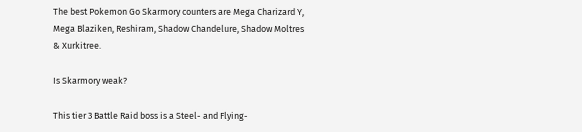The best Pokemon Go Skarmory counters are Mega Charizard Y, Mega Blaziken, Reshiram, Shadow Chandelure, Shadow Moltres & Xurkitree.

Is Skarmory weak?

This tier 3 Battle Raid boss is a Steel- and Flying-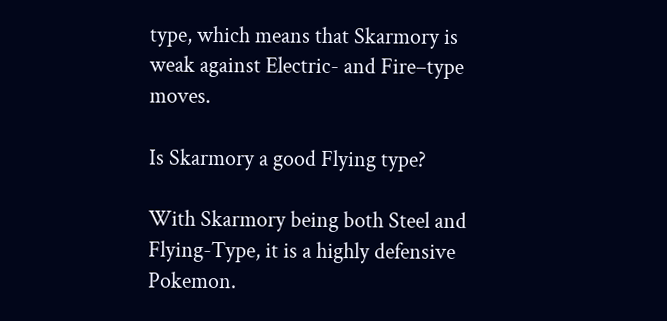type, which means that Skarmory is weak against Electric- and Fire–type moves.

Is Skarmory a good Flying type?

With Skarmory being both Steel and Flying-Type, it is a highly defensive Pokemon.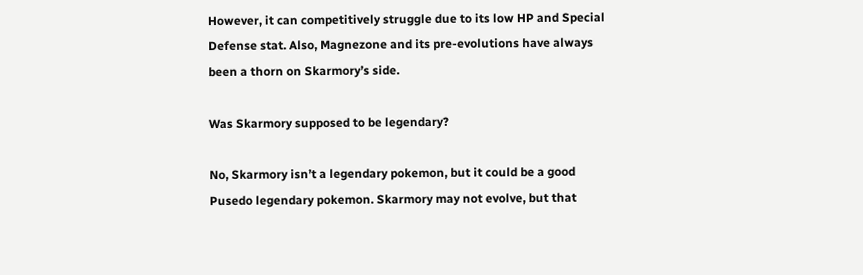However, it can competitively struggle due to its low HP and Special Defense stat. Also, Magnezone and its pre-evolutions have always been a thorn on Skarmory’s side.

Was Skarmory supposed to be legendary?

No, Skarmory isn’t a legendary pokemon, but it could be a good Pusedo legendary pokemon. Skarmory may not evolve, but that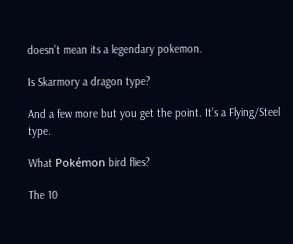doesn’t mean its a legendary pokemon.

Is Skarmory a dragon type?

And a few more but you get the point. It’s a Flying/Steel type.

What Pokémon bird flies?

The 10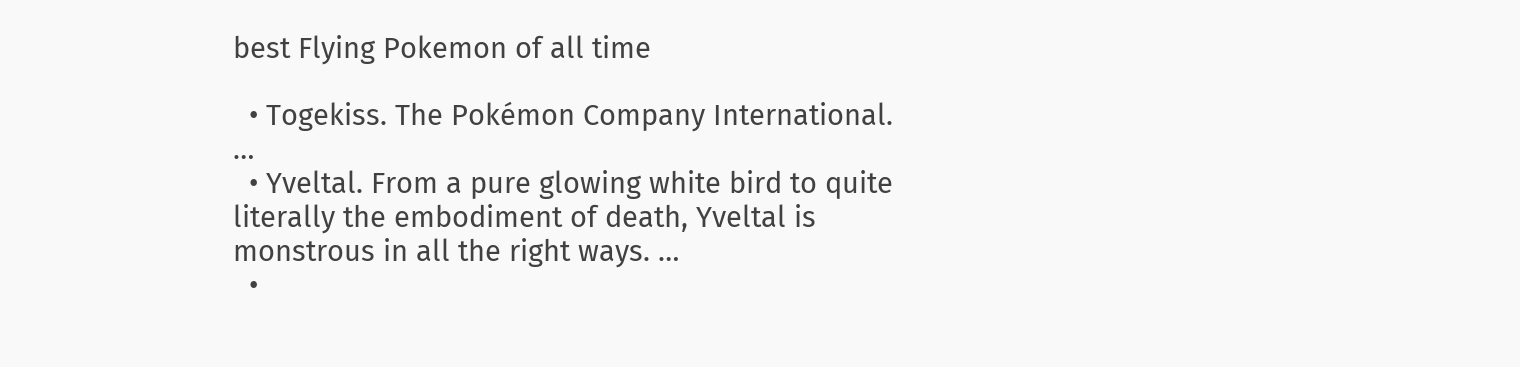best Flying Pokemon of all time

  • Togekiss. The Pokémon Company International. …
  • Yveltal. From a pure glowing white bird to quite literally the embodiment of death, Yveltal is monstrous in all the right ways. …
  •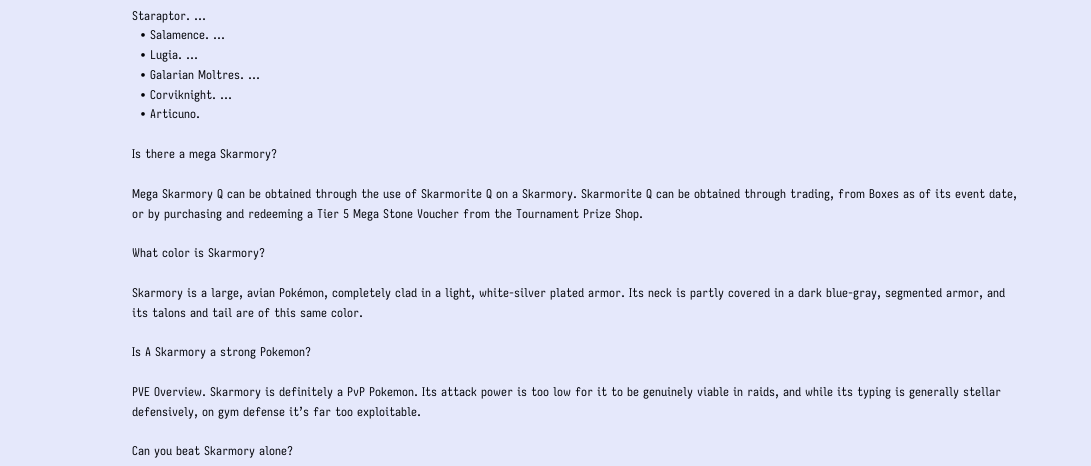Staraptor. …
  • Salamence. …
  • Lugia. …
  • Galarian Moltres. …
  • Corviknight. …
  • Articuno.

Is there a mega Skarmory?

Mega Skarmory Q can be obtained through the use of Skarmorite Q on a Skarmory. Skarmorite Q can be obtained through trading, from Boxes as of its event date, or by purchasing and redeeming a Tier 5 Mega Stone Voucher from the Tournament Prize Shop.

What color is Skarmory?

Skarmory is a large, avian Pokémon, completely clad in a light, white-silver plated armor. Its neck is partly covered in a dark blue-gray, segmented armor, and its talons and tail are of this same color.

Is A Skarmory a strong Pokemon?

PVE Overview. Skarmory is definitely a PvP Pokemon. Its attack power is too low for it to be genuinely viable in raids, and while its typing is generally stellar defensively, on gym defense it’s far too exploitable.

Can you beat Skarmory alone?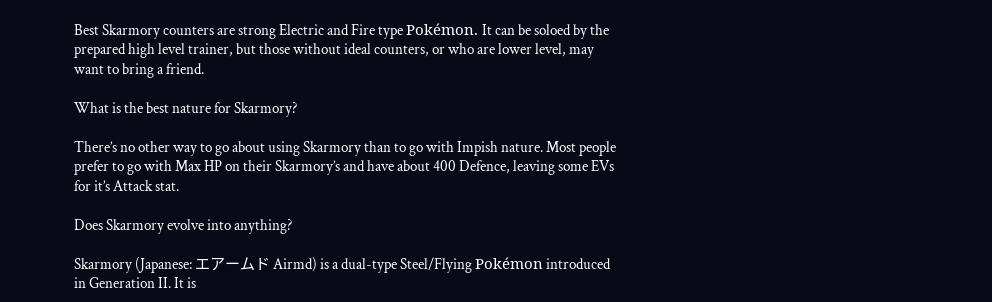Best Skarmory counters are strong Electric and Fire type Pokémon. It can be soloed by the prepared high level trainer, but those without ideal counters, or who are lower level, may want to bring a friend.

What is the best nature for Skarmory?

There’s no other way to go about using Skarmory than to go with Impish nature. Most people prefer to go with Max HP on their Skarmory’s and have about 400 Defence, leaving some EVs for it’s Attack stat.

Does Skarmory evolve into anything?

Skarmory (Japanese: エアームド Airmd) is a dual-type Steel/Flying Pokémon introduced in Generation II. It is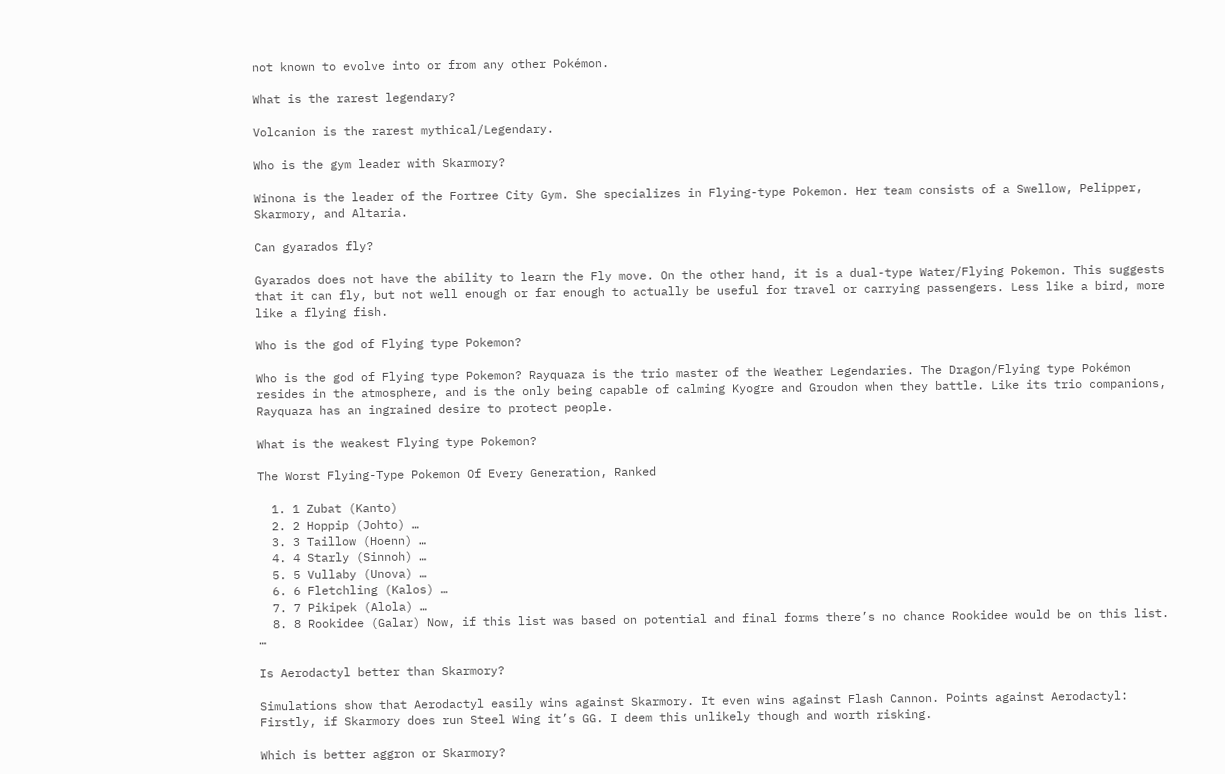not known to evolve into or from any other Pokémon.

What is the rarest legendary?

Volcanion is the rarest mythical/Legendary.

Who is the gym leader with Skarmory?

Winona is the leader of the Fortree City Gym. She specializes in Flying-type Pokemon. Her team consists of a Swellow, Pelipper, Skarmory, and Altaria.

Can gyarados fly?

Gyarados does not have the ability to learn the Fly move. On the other hand, it is a dual-type Water/Flying Pokemon. This suggests that it can fly, but not well enough or far enough to actually be useful for travel or carrying passengers. Less like a bird, more like a flying fish.

Who is the god of Flying type Pokemon?

Who is the god of Flying type Pokemon? Rayquaza is the trio master of the Weather Legendaries. The Dragon/Flying type Pokémon resides in the atmosphere, and is the only being capable of calming Kyogre and Groudon when they battle. Like its trio companions, Rayquaza has an ingrained desire to protect people.

What is the weakest Flying type Pokemon?

The Worst Flying-Type Pokemon Of Every Generation, Ranked

  1. 1 Zubat (Kanto)
  2. 2 Hoppip (Johto) …
  3. 3 Taillow (Hoenn) …
  4. 4 Starly (Sinnoh) …
  5. 5 Vullaby (Unova) …
  6. 6 Fletchling (Kalos) …
  7. 7 Pikipek (Alola) …
  8. 8 Rookidee (Galar) Now, if this list was based on potential and final forms there’s no chance Rookidee would be on this list. …

Is Aerodactyl better than Skarmory?

Simulations show that Aerodactyl easily wins against Skarmory. It even wins against Flash Cannon. Points against Aerodactyl: Firstly, if Skarmory does run Steel Wing it’s GG. I deem this unlikely though and worth risking.

Which is better aggron or Skarmory?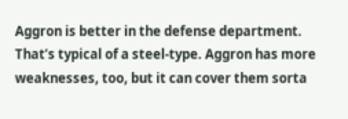Aggron is better in the defense department. That’s typical of a steel-type. Aggron has more weaknesses, too, but it can cover them sorta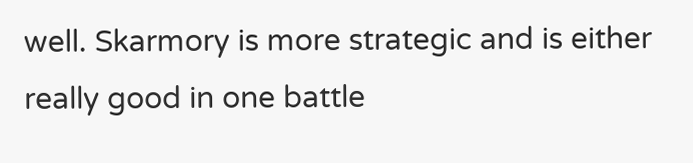well. Skarmory is more strategic and is either really good in one battle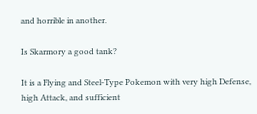and horrible in another.

Is Skarmory a good tank?

It is a Flying and Steel-Type Pokemon with very high Defense, high Attack, and sufficient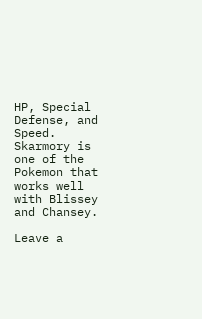HP, Special Defense, and Speed. Skarmory is one of the Pokemon that works well with Blissey and Chansey.

Leave a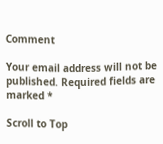Comment

Your email address will not be published. Required fields are marked *

Scroll to Top